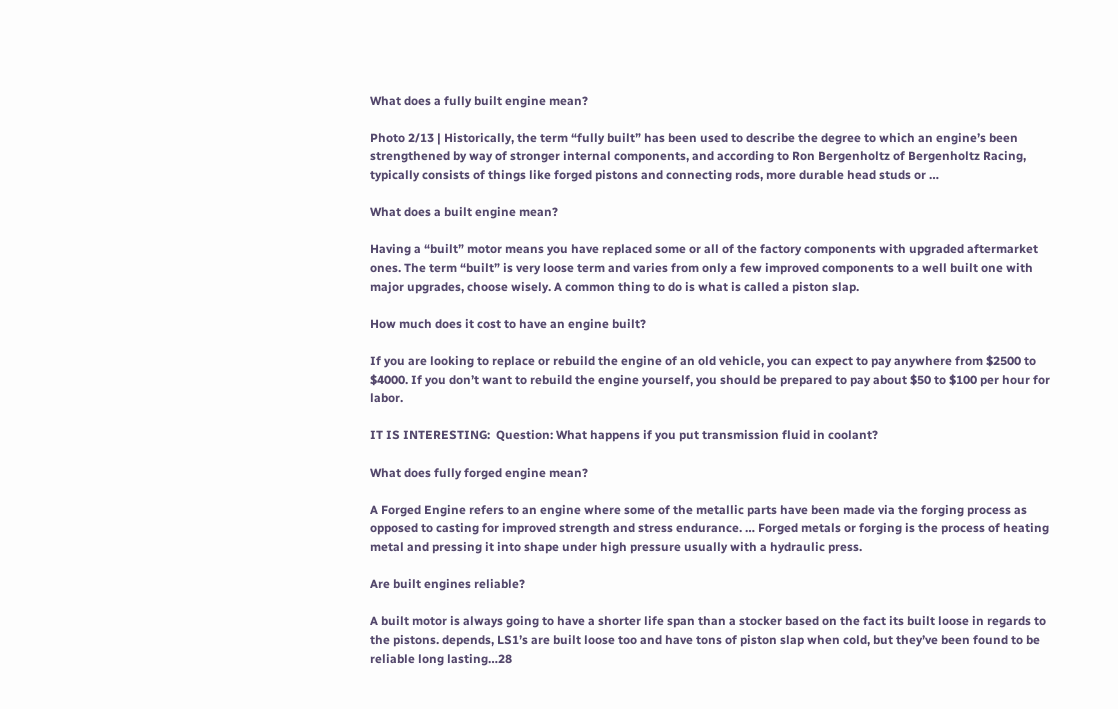What does a fully built engine mean?

Photo 2/13 | Historically, the term “fully built” has been used to describe the degree to which an engine’s been strengthened by way of stronger internal components, and according to Ron Bergenholtz of Bergenholtz Racing, typically consists of things like forged pistons and connecting rods, more durable head studs or …

What does a built engine mean?

Having a “built” motor means you have replaced some or all of the factory components with upgraded aftermarket ones. The term “built” is very loose term and varies from only a few improved components to a well built one with major upgrades, choose wisely. A common thing to do is what is called a piston slap.

How much does it cost to have an engine built?

If you are looking to replace or rebuild the engine of an old vehicle, you can expect to pay anywhere from $2500 to $4000. If you don’t want to rebuild the engine yourself, you should be prepared to pay about $50 to $100 per hour for labor.

IT IS INTERESTING:  Question: What happens if you put transmission fluid in coolant?

What does fully forged engine mean?

A Forged Engine refers to an engine where some of the metallic parts have been made via the forging process as opposed to casting for improved strength and stress endurance. … Forged metals or forging is the process of heating metal and pressing it into shape under high pressure usually with a hydraulic press.

Are built engines reliable?

A built motor is always going to have a shorter life span than a stocker based on the fact its built loose in regards to the pistons. depends, LS1’s are built loose too and have tons of piston slap when cold, but they’ve been found to be reliable long lasting…28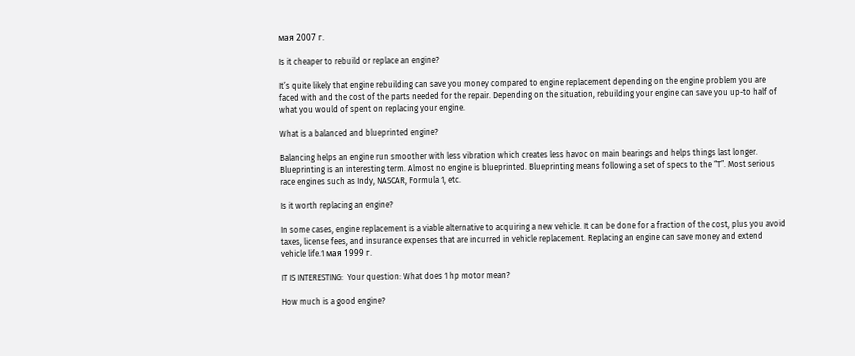мая 2007 г.

Is it cheaper to rebuild or replace an engine?

It’s quite likely that engine rebuilding can save you money compared to engine replacement depending on the engine problem you are faced with and the cost of the parts needed for the repair. Depending on the situation, rebuilding your engine can save you up-to half of what you would of spent on replacing your engine.

What is a balanced and blueprinted engine?

Balancing helps an engine run smoother with less vibration which creates less havoc on main bearings and helps things last longer. Blueprinting is an interesting term. Almost no engine is blueprinted. Blueprinting means following a set of specs to the “T”. Most serious race engines such as Indy, NASCAR, Formula 1, etc.

Is it worth replacing an engine?

In some cases, engine replacement is a viable alternative to acquiring a new vehicle. It can be done for a fraction of the cost, plus you avoid taxes, license fees, and insurance expenses that are incurred in vehicle replacement. Replacing an engine can save money and extend vehicle life.1 мая 1999 г.

IT IS INTERESTING:  Your question: What does 1 hp motor mean?

How much is a good engine?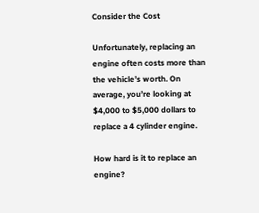Consider the Cost

Unfortunately, replacing an engine often costs more than the vehicle’s worth. On average, you’re looking at $4,000 to $5,000 dollars to replace a 4 cylinder engine.

How hard is it to replace an engine?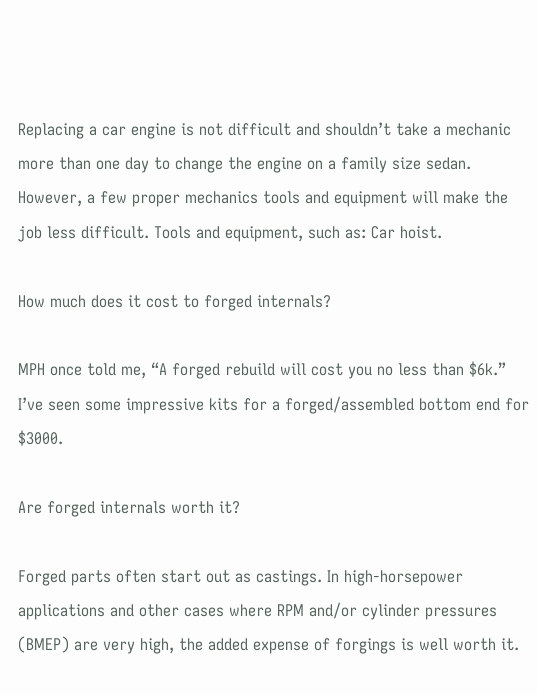Replacing a car engine is not difficult and shouldn’t take a mechanic more than one day to change the engine on a family size sedan. However, a few proper mechanics tools and equipment will make the job less difficult. Tools and equipment, such as: Car hoist.

How much does it cost to forged internals?

MPH once told me, “A forged rebuild will cost you no less than $6k.” I’ve seen some impressive kits for a forged/assembled bottom end for $3000.

Are forged internals worth it?

Forged parts often start out as castings. In high-horsepower applications and other cases where RPM and/or cylinder pressures (BMEP) are very high, the added expense of forgings is well worth it.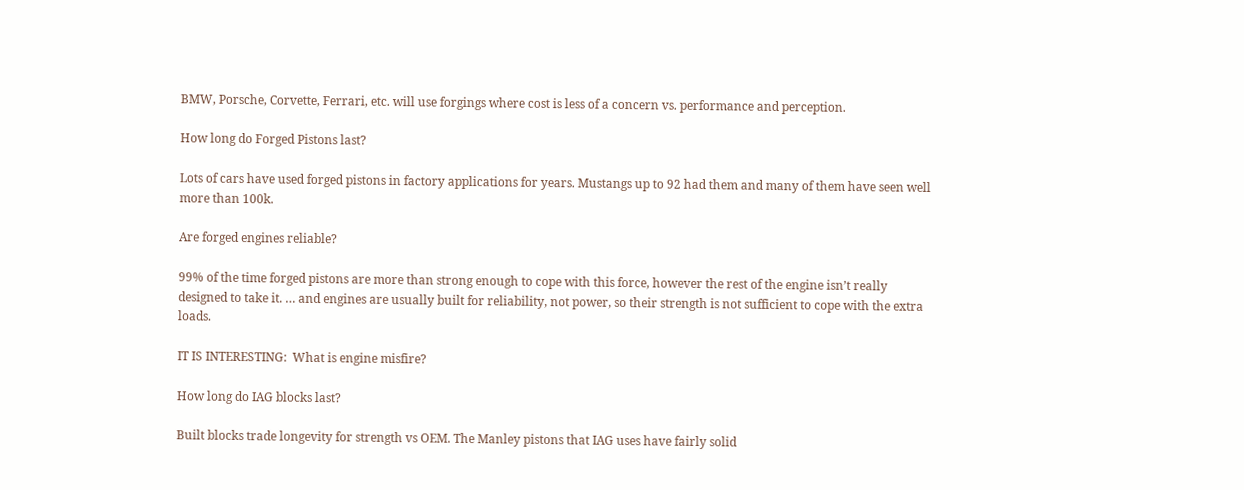BMW, Porsche, Corvette, Ferrari, etc. will use forgings where cost is less of a concern vs. performance and perception.

How long do Forged Pistons last?

Lots of cars have used forged pistons in factory applications for years. Mustangs up to 92 had them and many of them have seen well more than 100k.

Are forged engines reliable?

99% of the time forged pistons are more than strong enough to cope with this force, however the rest of the engine isn’t really designed to take it. … and engines are usually built for reliability, not power, so their strength is not sufficient to cope with the extra loads.

IT IS INTERESTING:  What is engine misfire?

How long do IAG blocks last?

Built blocks trade longevity for strength vs OEM. The Manley pistons that IAG uses have fairly solid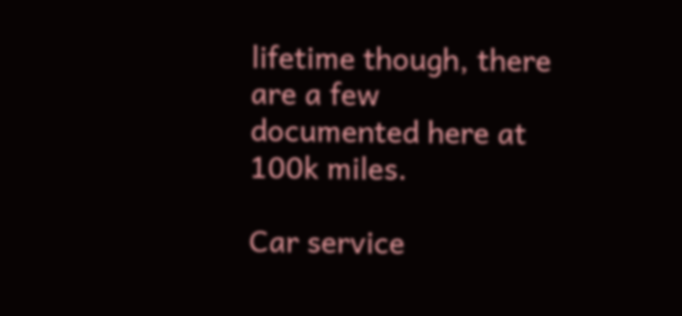lifetime though, there are a few documented here at 100k miles.

Car service